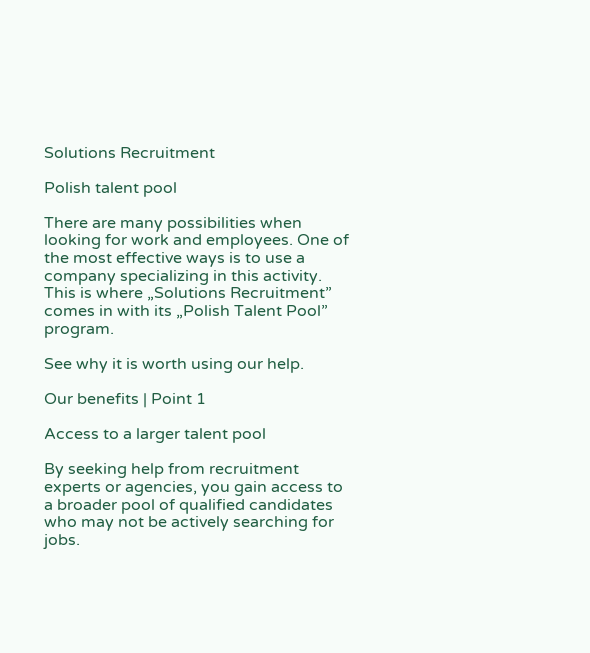Solutions Recruitment

Polish talent pool

There are many possibilities when looking for work and employees. One of the most effective ways is to use a company specializing in this activity. This is where „Solutions Recruitment” comes in with its „Polish Talent Pool” program.

See why it is worth using our help.

Our benefits | Point 1

Access to a larger talent pool

By seeking help from recruitment experts or agencies, you gain access to a broader pool of qualified candidates who may not be actively searching for jobs.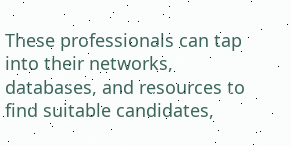These professionals can tap into their networks, databases, and resources to find suitable candidates,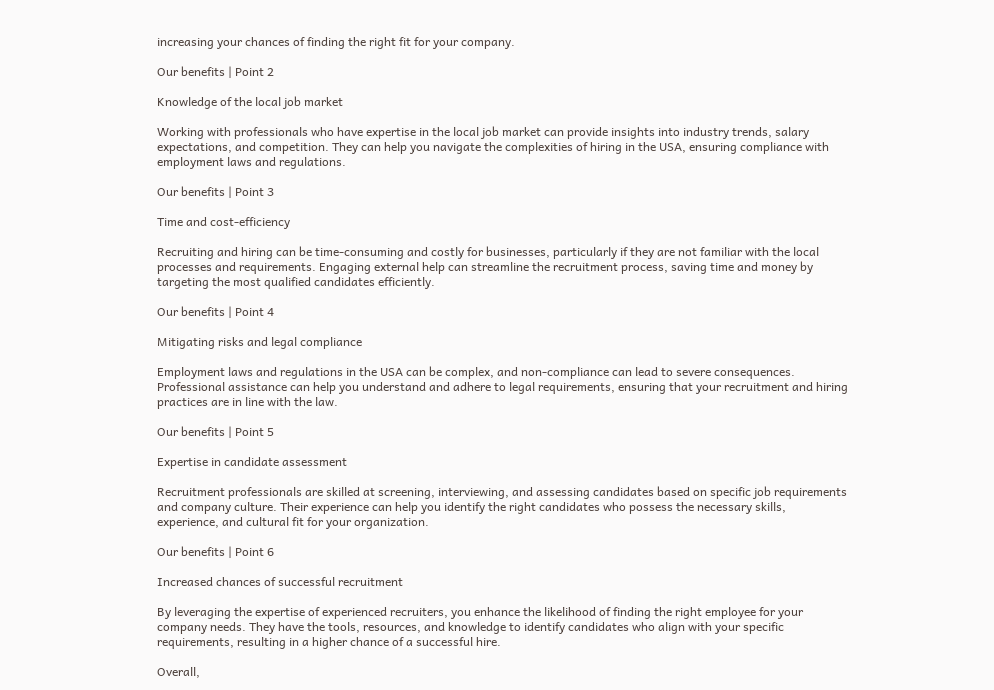increasing your chances of finding the right fit for your company.

Our benefits | Point 2

Knowledge of the local job market

Working with professionals who have expertise in the local job market can provide insights into industry trends, salary expectations, and competition. They can help you navigate the complexities of hiring in the USA, ensuring compliance with employment laws and regulations.

Our benefits | Point 3

Time and cost-efficiency

Recruiting and hiring can be time-consuming and costly for businesses, particularly if they are not familiar with the local processes and requirements. Engaging external help can streamline the recruitment process, saving time and money by targeting the most qualified candidates efficiently.

Our benefits | Point 4

Mitigating risks and legal compliance

Employment laws and regulations in the USA can be complex, and non-compliance can lead to severe consequences. Professional assistance can help you understand and adhere to legal requirements, ensuring that your recruitment and hiring practices are in line with the law.

Our benefits | Point 5

Expertise in candidate assessment

Recruitment professionals are skilled at screening, interviewing, and assessing candidates based on specific job requirements and company culture. Their experience can help you identify the right candidates who possess the necessary skills, experience, and cultural fit for your organization.

Our benefits | Point 6

Increased chances of successful recruitment

By leveraging the expertise of experienced recruiters, you enhance the likelihood of finding the right employee for your company needs. They have the tools, resources, and knowledge to identify candidates who align with your specific requirements, resulting in a higher chance of a successful hire.

Overall,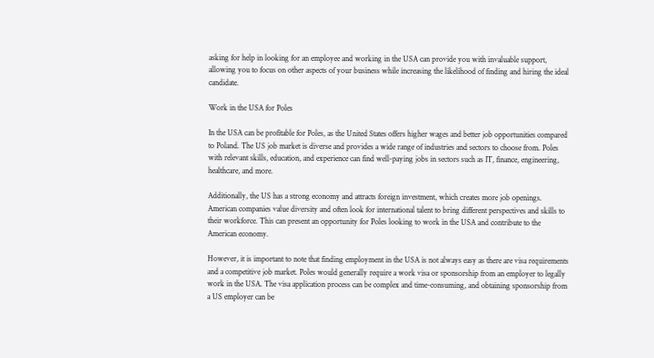asking for help in looking for an employee and working in the USA can provide you with invaluable support, allowing you to focus on other aspects of your business while increasing the likelihood of finding and hiring the ideal candidate.

Work in the USA for Poles

In the USA can be profitable for Poles, as the United States offers higher wages and better job opportunities compared to Poland. The US job market is diverse and provides a wide range of industries and sectors to choose from. Poles with relevant skills, education, and experience can find well-paying jobs in sectors such as IT, finance, engineering, healthcare, and more.

Additionally, the US has a strong economy and attracts foreign investment, which creates more job openings. American companies value diversity and often look for international talent to bring different perspectives and skills to their workforce. This can present an opportunity for Poles looking to work in the USA and contribute to the American economy.

However, it is important to note that finding employment in the USA is not always easy as there are visa requirements and a competitive job market. Poles would generally require a work visa or sponsorship from an employer to legally work in the USA. The visa application process can be complex and time-consuming, and obtaining sponsorship from a US employer can be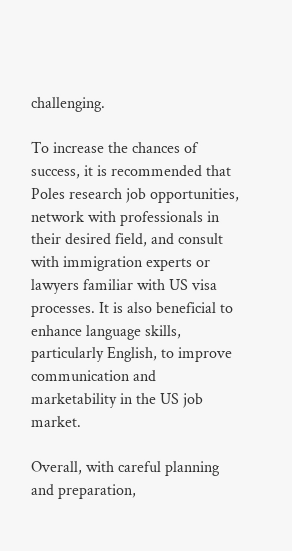challenging.

To increase the chances of success, it is recommended that Poles research job opportunities, network with professionals in their desired field, and consult with immigration experts or lawyers familiar with US visa processes. It is also beneficial to enhance language skills, particularly English, to improve communication and marketability in the US job market.

Overall, with careful planning and preparation,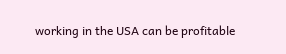working in the USA can be profitable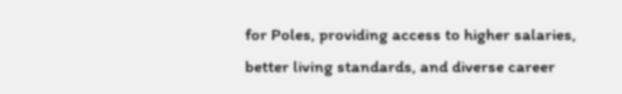for Poles, providing access to higher salaries, better living standards, and diverse career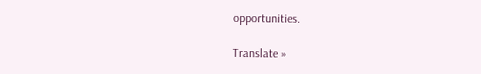opportunities.

Translate »